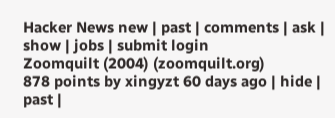Hacker News new | past | comments | ask | show | jobs | submit login
Zoomquilt (2004) (zoomquilt.org)
878 points by xingyzt 60 days ago | hide | past |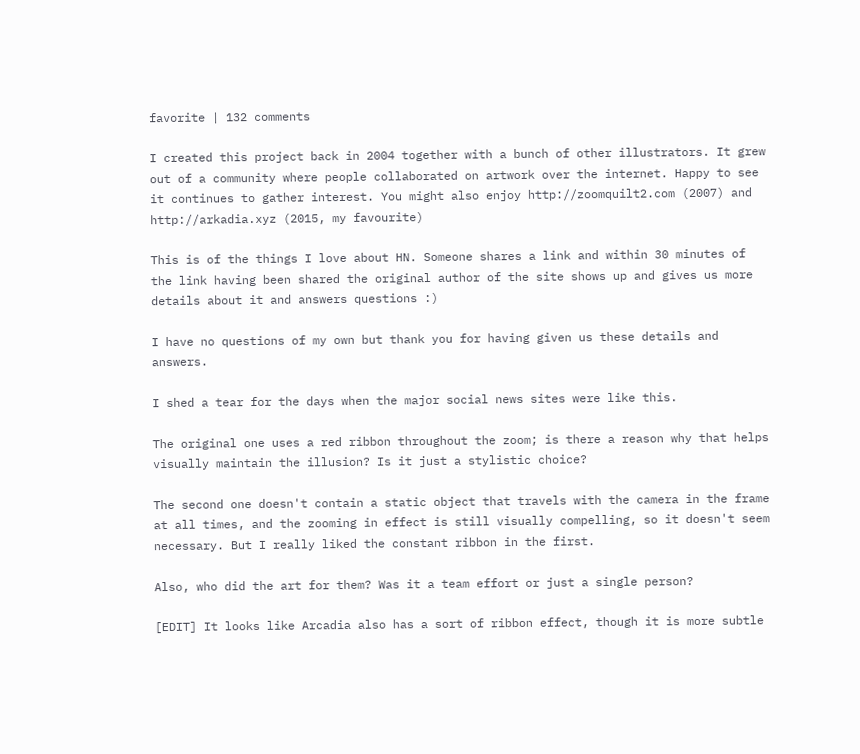favorite | 132 comments

I created this project back in 2004 together with a bunch of other illustrators. It grew out of a community where people collaborated on artwork over the internet. Happy to see it continues to gather interest. You might also enjoy http://zoomquilt2.com (2007) and http://arkadia.xyz (2015, my favourite)

This is of the things I love about HN. Someone shares a link and within 30 minutes of the link having been shared the original author of the site shows up and gives us more details about it and answers questions :)

I have no questions of my own but thank you for having given us these details and answers.

I shed a tear for the days when the major social news sites were like this.

The original one uses a red ribbon throughout the zoom; is there a reason why that helps visually maintain the illusion? Is it just a stylistic choice?

The second one doesn't contain a static object that travels with the camera in the frame at all times, and the zooming in effect is still visually compelling, so it doesn't seem necessary. But I really liked the constant ribbon in the first.

Also, who did the art for them? Was it a team effort or just a single person?

[EDIT] It looks like Arcadia also has a sort of ribbon effect, though it is more subtle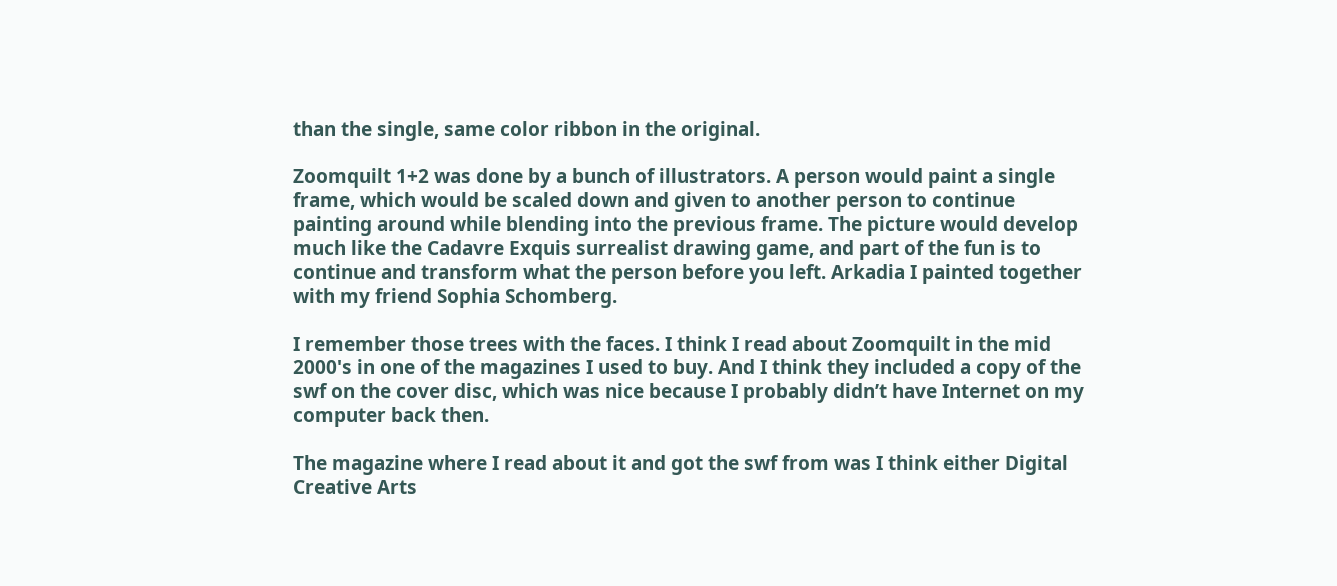than the single, same color ribbon in the original.

Zoomquilt 1+2 was done by a bunch of illustrators. A person would paint a single frame, which would be scaled down and given to another person to continue painting around while blending into the previous frame. The picture would develop much like the Cadavre Exquis surrealist drawing game, and part of the fun is to continue and transform what the person before you left. Arkadia I painted together with my friend Sophia Schomberg.

I remember those trees with the faces. I think I read about Zoomquilt in the mid 2000's in one of the magazines I used to buy. And I think they included a copy of the swf on the cover disc, which was nice because I probably didn’t have Internet on my computer back then.

The magazine where I read about it and got the swf from was I think either Digital Creative Arts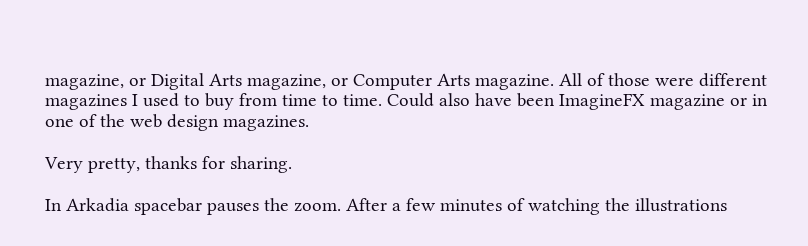magazine, or Digital Arts magazine, or Computer Arts magazine. All of those were different magazines I used to buy from time to time. Could also have been ImagineFX magazine or in one of the web design magazines.

Very pretty, thanks for sharing.

In Arkadia spacebar pauses the zoom. After a few minutes of watching the illustrations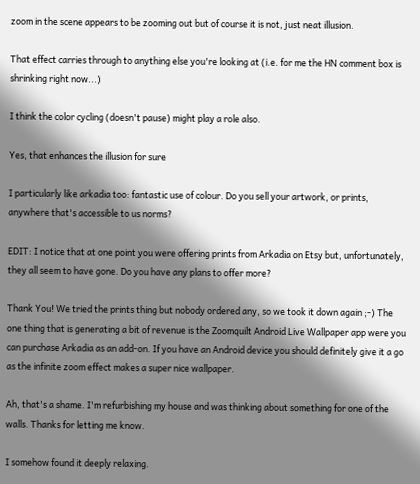zoom in the scene appears to be zooming out but of course it is not, just neat illusion.

That effect carries through to anything else you're looking at (i.e. for me the HN comment box is shrinking right now...)

I think the color cycling (doesn't pause) might play a role also.

Yes, that enhances the illusion for sure

I particularly like arkadia too: fantastic use of colour. Do you sell your artwork, or prints, anywhere that's accessible to us norms?

EDIT: I notice that at one point you were offering prints from Arkadia on Etsy but, unfortunately, they all seem to have gone. Do you have any plans to offer more?

Thank You! We tried the prints thing but nobody ordered any, so we took it down again ;-) The one thing that is generating a bit of revenue is the Zoomquilt Android Live Wallpaper app were you can purchase Arkadia as an add-on. If you have an Android device you should definitely give it a go as the infinite zoom effect makes a super nice wallpaper.

Ah, that's a shame. I'm refurbishing my house and was thinking about something for one of the walls. Thanks for letting me know.

I somehow found it deeply relaxing.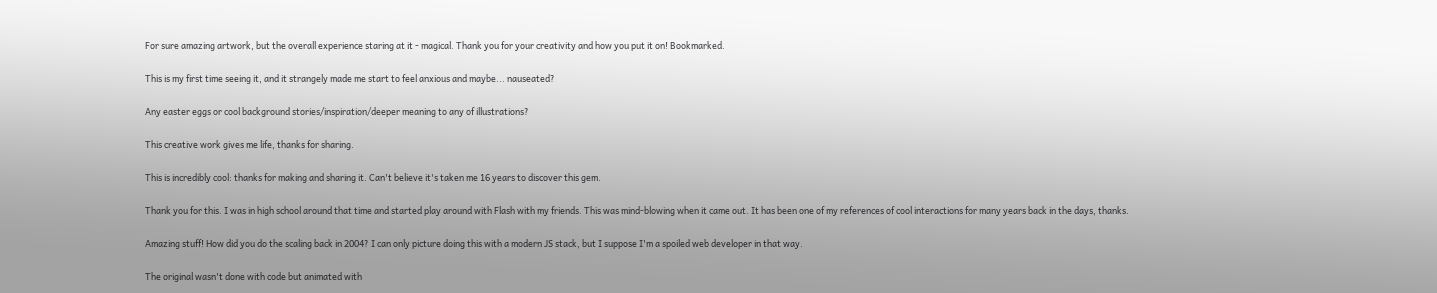For sure amazing artwork, but the overall experience staring at it - magical. Thank you for your creativity and how you put it on! Bookmarked.

This is my first time seeing it, and it strangely made me start to feel anxious and maybe... nauseated?

Any easter eggs or cool background stories/inspiration/deeper meaning to any of illustrations?

This creative work gives me life, thanks for sharing.

This is incredibly cool: thanks for making and sharing it. Can't believe it's taken me 16 years to discover this gem.

Thank you for this. I was in high school around that time and started play around with Flash with my friends. This was mind-blowing when it came out. It has been one of my references of cool interactions for many years back in the days, thanks.

Amazing stuff! How did you do the scaling back in 2004? I can only picture doing this with a modern JS stack, but I suppose I'm a spoiled web developer in that way.

The original wasn't done with code but animated with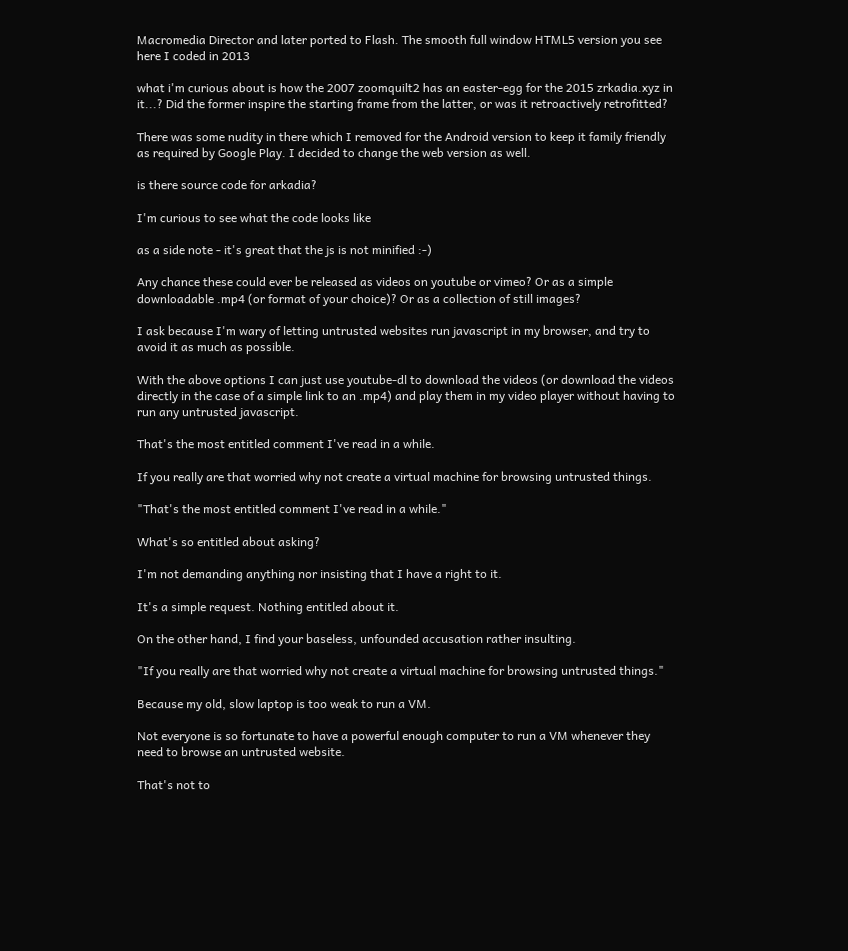Macromedia Director and later ported to Flash. The smooth full window HTML5 version you see here I coded in 2013

what i'm curious about is how the 2007 zoomquilt2 has an easter-egg for the 2015 zrkadia.xyz in it...? Did the former inspire the starting frame from the latter, or was it retroactively retrofitted?

There was some nudity in there which I removed for the Android version to keep it family friendly as required by Google Play. I decided to change the web version as well.

is there source code for arkadia?

I'm curious to see what the code looks like

as a side note - it's great that the js is not minified :-)

Any chance these could ever be released as videos on youtube or vimeo? Or as a simple downloadable .mp4 (or format of your choice)? Or as a collection of still images?

I ask because I'm wary of letting untrusted websites run javascript in my browser, and try to avoid it as much as possible.

With the above options I can just use youtube-dl to download the videos (or download the videos directly in the case of a simple link to an .mp4) and play them in my video player without having to run any untrusted javascript.

That's the most entitled comment I've read in a while.

If you really are that worried why not create a virtual machine for browsing untrusted things.

"That's the most entitled comment I've read in a while."

What's so entitled about asking?

I'm not demanding anything nor insisting that I have a right to it.

It's a simple request. Nothing entitled about it.

On the other hand, I find your baseless, unfounded accusation rather insulting.

"If you really are that worried why not create a virtual machine for browsing untrusted things."

Because my old, slow laptop is too weak to run a VM.

Not everyone is so fortunate to have a powerful enough computer to run a VM whenever they need to browse an untrusted website.

That's not to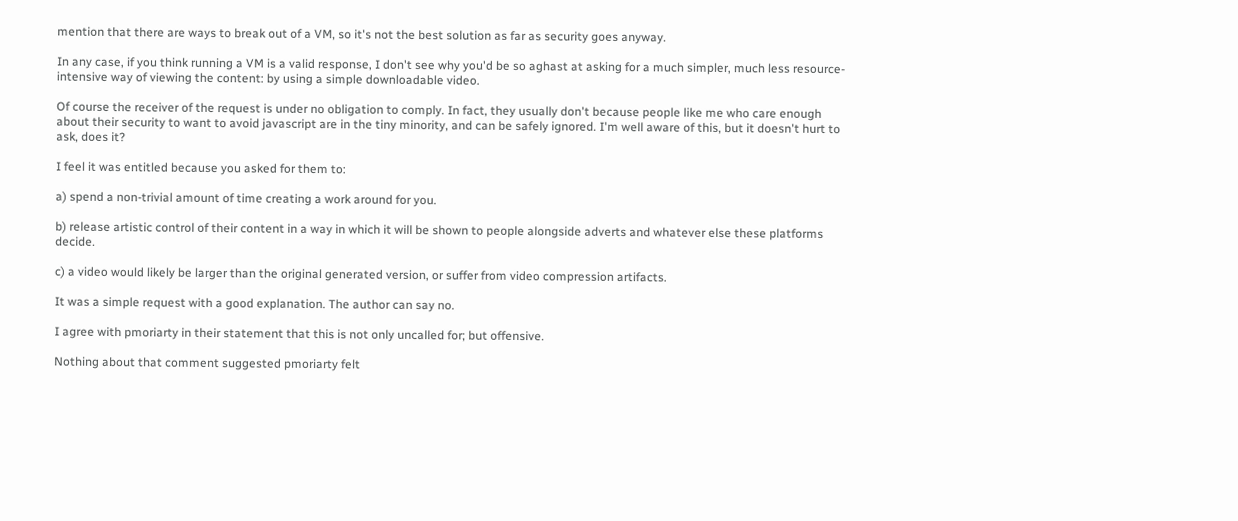mention that there are ways to break out of a VM, so it's not the best solution as far as security goes anyway.

In any case, if you think running a VM is a valid response, I don't see why you'd be so aghast at asking for a much simpler, much less resource-intensive way of viewing the content: by using a simple downloadable video.

Of course the receiver of the request is under no obligation to comply. In fact, they usually don't because people like me who care enough about their security to want to avoid javascript are in the tiny minority, and can be safely ignored. I'm well aware of this, but it doesn't hurt to ask, does it?

I feel it was entitled because you asked for them to:

a) spend a non-trivial amount of time creating a work around for you.

b) release artistic control of their content in a way in which it will be shown to people alongside adverts and whatever else these platforms decide.

c) a video would likely be larger than the original generated version, or suffer from video compression artifacts.

It was a simple request with a good explanation. The author can say no.

I agree with pmoriarty in their statement that this is not only uncalled for; but offensive.

Nothing about that comment suggested pmoriarty felt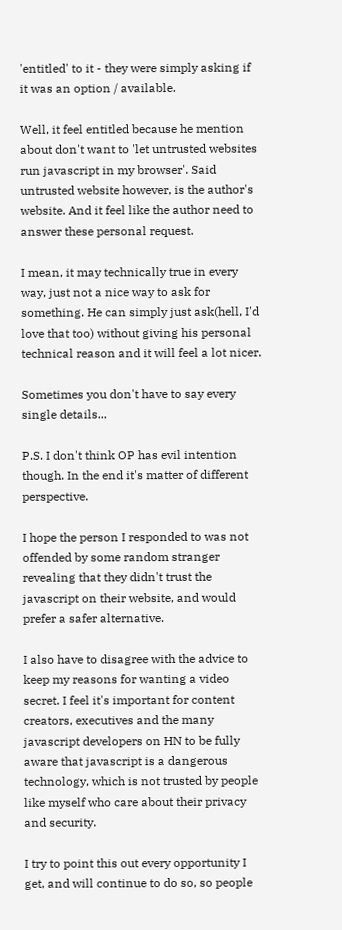'entitled' to it - they were simply asking if it was an option / available.

Well, it feel entitled because he mention about don't want to 'let untrusted websites run javascript in my browser'. Said untrusted website however, is the author's website. And it feel like the author need to answer these personal request.

I mean, it may technically true in every way, just not a nice way to ask for something. He can simply just ask(hell, I'd love that too) without giving his personal technical reason and it will feel a lot nicer.

Sometimes you don't have to say every single details...

P.S. I don't think OP has evil intention though. In the end it's matter of different perspective.

I hope the person I responded to was not offended by some random stranger revealing that they didn't trust the javascript on their website, and would prefer a safer alternative.

I also have to disagree with the advice to keep my reasons for wanting a video secret. I feel it's important for content creators, executives and the many javascript developers on HN to be fully aware that javascript is a dangerous technology, which is not trusted by people like myself who care about their privacy and security.

I try to point this out every opportunity I get, and will continue to do so, so people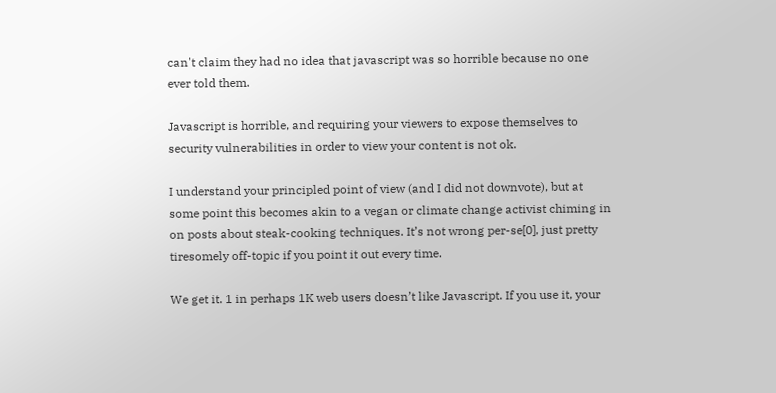can't claim they had no idea that javascript was so horrible because no one ever told them.

Javascript is horrible, and requiring your viewers to expose themselves to security vulnerabilities in order to view your content is not ok.

I understand your principled point of view (and I did not downvote), but at some point this becomes akin to a vegan or climate change activist chiming in on posts about steak-cooking techniques. It’s not wrong per-se[0], just pretty tiresomely off-topic if you point it out every time.

We get it. 1 in perhaps 1K web users doesn’t like Javascript. If you use it, your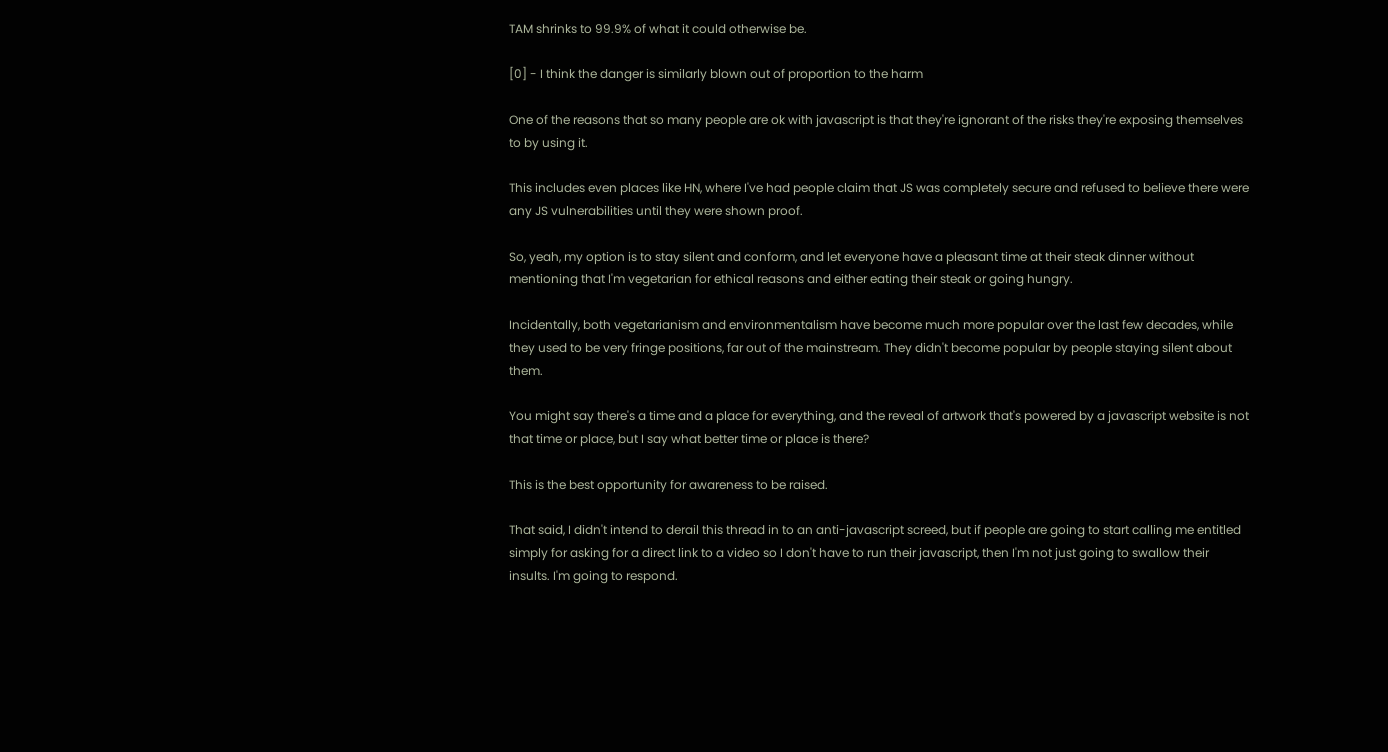TAM shrinks to 99.9% of what it could otherwise be.

[0] - I think the danger is similarly blown out of proportion to the harm

One of the reasons that so many people are ok with javascript is that they're ignorant of the risks they're exposing themselves to by using it.

This includes even places like HN, where I've had people claim that JS was completely secure and refused to believe there were any JS vulnerabilities until they were shown proof.

So, yeah, my option is to stay silent and conform, and let everyone have a pleasant time at their steak dinner without mentioning that I'm vegetarian for ethical reasons and either eating their steak or going hungry.

Incidentally, both vegetarianism and environmentalism have become much more popular over the last few decades, while they used to be very fringe positions, far out of the mainstream. They didn't become popular by people staying silent about them.

You might say there's a time and a place for everything, and the reveal of artwork that's powered by a javascript website is not that time or place, but I say what better time or place is there?

This is the best opportunity for awareness to be raised.

That said, I didn't intend to derail this thread in to an anti-javascript screed, but if people are going to start calling me entitled simply for asking for a direct link to a video so I don't have to run their javascript, then I'm not just going to swallow their insults. I'm going to respond.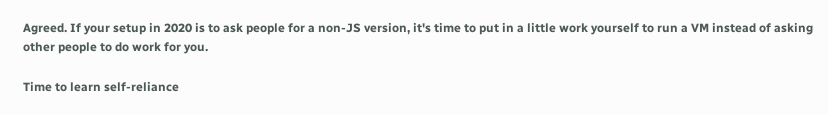Agreed. If your setup in 2020 is to ask people for a non-JS version, it's time to put in a little work yourself to run a VM instead of asking other people to do work for you.

Time to learn self-reliance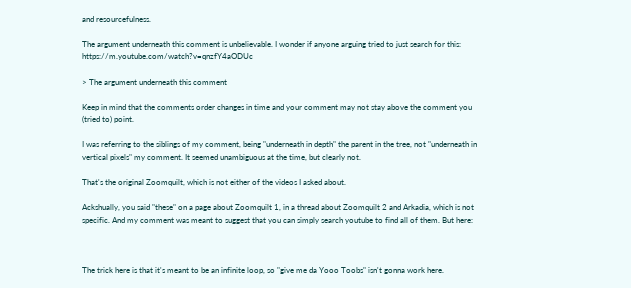and resourcefulness.

The argument underneath this comment is unbelievable. I wonder if anyone arguing tried to just search for this: https://m.youtube.com/watch?v=qnzfY4aODUc

> The argument underneath this comment

Keep in mind that the comments order changes in time and your comment may not stay above the comment you (tried to) point.

I was referring to the siblings of my comment, being "underneath in depth" the parent in the tree, not "underneath in vertical pixels" my comment. It seemed unambiguous at the time, but clearly not.

That's the original Zoomquilt, which is not either of the videos I asked about.

Ackshually, you said "these" on a page about Zoomquilt 1, in a thread about Zoomquilt 2 and Arkadia, which is not specific. And my comment was meant to suggest that you can simply search youtube to find all of them. But here:



The trick here is that it's meant to be an infinite loop, so "give me da Yooo Toobs" isn't gonna work here.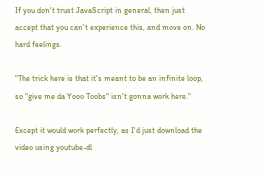If you don't trust JavaScript in general, then just accept that you can't experience this, and move on. No hard feelings.

"The trick here is that it's meant to be an infinite loop, so "give me da Yooo Toobs" isn't gonna work here."

Except it would work perfectly, as I'd just download the video using youtube-dl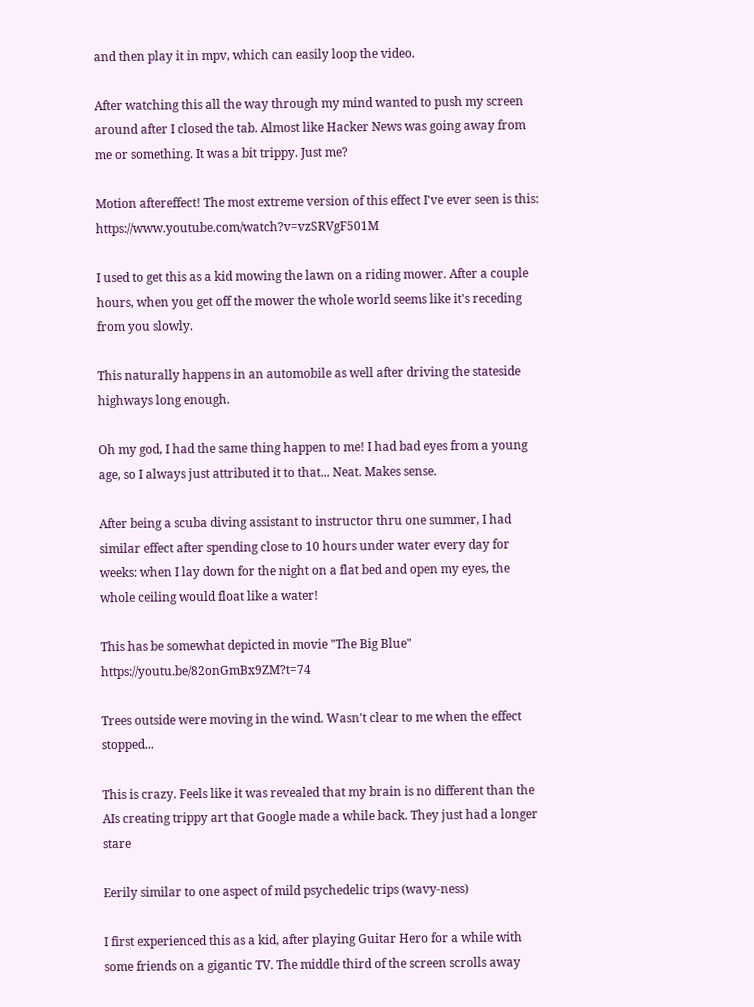and then play it in mpv, which can easily loop the video.

After watching this all the way through my mind wanted to push my screen around after I closed the tab. Almost like Hacker News was going away from me or something. It was a bit trippy. Just me?

Motion aftereffect! The most extreme version of this effect I've ever seen is this: https://www.youtube.com/watch?v=vzSRVgF501M

I used to get this as a kid mowing the lawn on a riding mower. After a couple hours, when you get off the mower the whole world seems like it's receding from you slowly.

This naturally happens in an automobile as well after driving the stateside highways long enough.

Oh my god, I had the same thing happen to me! I had bad eyes from a young age, so I always just attributed it to that... Neat. Makes sense.

After being a scuba diving assistant to instructor thru one summer, I had similar effect after spending close to 10 hours under water every day for weeks: when I lay down for the night on a flat bed and open my eyes, the whole ceiling would float like a water!

This has be somewhat depicted in movie "The Big Blue" https://youtu.be/82onGmBx9ZM?t=74

Trees outside were moving in the wind. Wasn't clear to me when the effect stopped...

This is crazy. Feels like it was revealed that my brain is no different than the AIs creating trippy art that Google made a while back. They just had a longer stare

Eerily similar to one aspect of mild psychedelic trips (wavy-ness)

I first experienced this as a kid, after playing Guitar Hero for a while with some friends on a gigantic TV. The middle third of the screen scrolls away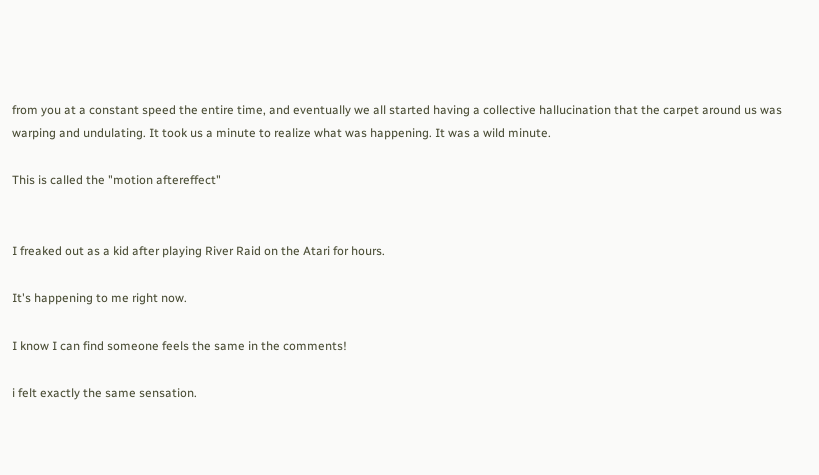from you at a constant speed the entire time, and eventually we all started having a collective hallucination that the carpet around us was warping and undulating. It took us a minute to realize what was happening. It was a wild minute.

This is called the "motion aftereffect"


I freaked out as a kid after playing River Raid on the Atari for hours.

It's happening to me right now.

I know I can find someone feels the same in the comments!

i felt exactly the same sensation.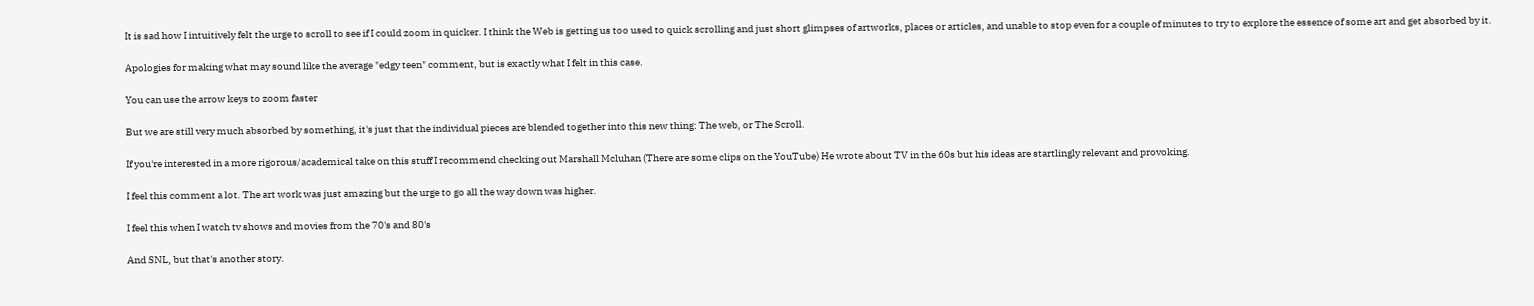It is sad how I intuitively felt the urge to scroll to see if I could zoom in quicker. I think the Web is getting us too used to quick scrolling and just short glimpses of artworks, places or articles, and unable to stop even for a couple of minutes to try to explore the essence of some art and get absorbed by it.

Apologies for making what may sound like the average "edgy teen" comment, but is exactly what I felt in this case.

You can use the arrow keys to zoom faster

But we are still very much absorbed by something, it's just that the individual pieces are blended together into this new thing: The web, or The Scroll.

If you're interested in a more rigorous/academical take on this stuff I recommend checking out Marshall Mcluhan (There are some clips on the YouTube) He wrote about TV in the 60s but his ideas are startlingly relevant and provoking.

I feel this comment a lot. The art work was just amazing but the urge to go all the way down was higher.

I feel this when I watch tv shows and movies from the 70's and 80's

And SNL, but that's another story.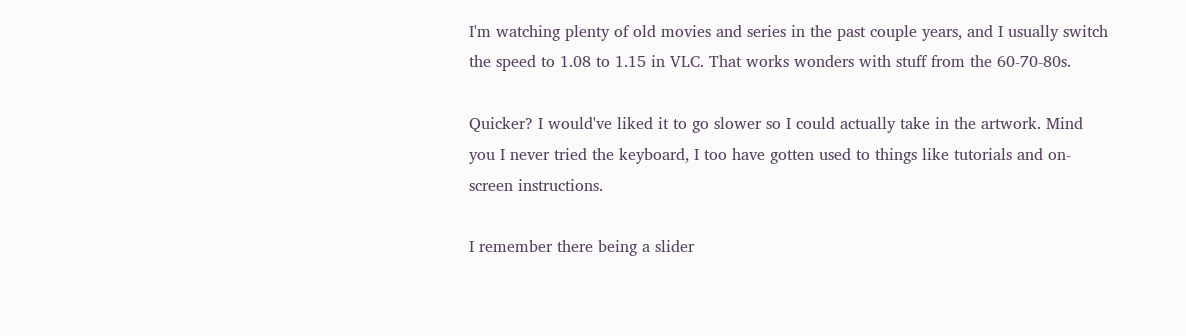I'm watching plenty of old movies and series in the past couple years, and I usually switch the speed to 1.08 to 1.15 in VLC. That works wonders with stuff from the 60-70-80s.

Quicker? I would've liked it to go slower so I could actually take in the artwork. Mind you I never tried the keyboard, I too have gotten used to things like tutorials and on-screen instructions.

I remember there being a slider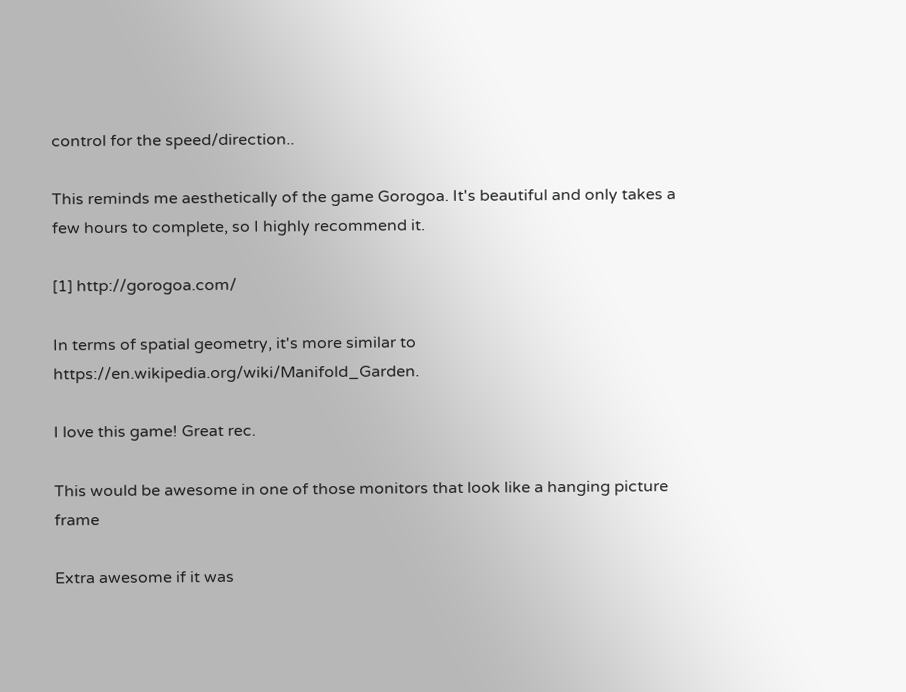control for the speed/direction..

This reminds me aesthetically of the game Gorogoa. It's beautiful and only takes a few hours to complete, so I highly recommend it.

[1] http://gorogoa.com/

In terms of spatial geometry, it's more similar to https://en.wikipedia.org/wiki/Manifold_Garden.

I love this game! Great rec.

This would be awesome in one of those monitors that look like a hanging picture frame

Extra awesome if it was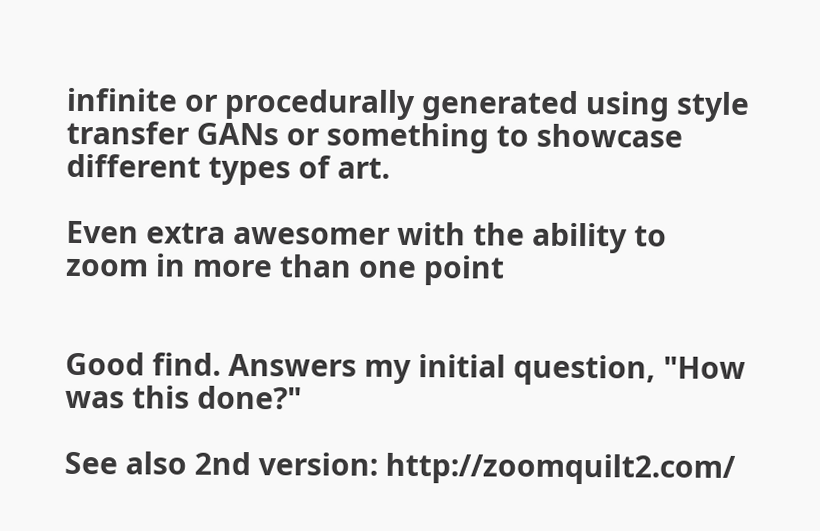infinite or procedurally generated using style transfer GANs or something to showcase different types of art.

Even extra awesomer with the ability to zoom in more than one point


Good find. Answers my initial question, "How was this done?"

See also 2nd version: http://zoomquilt2.com/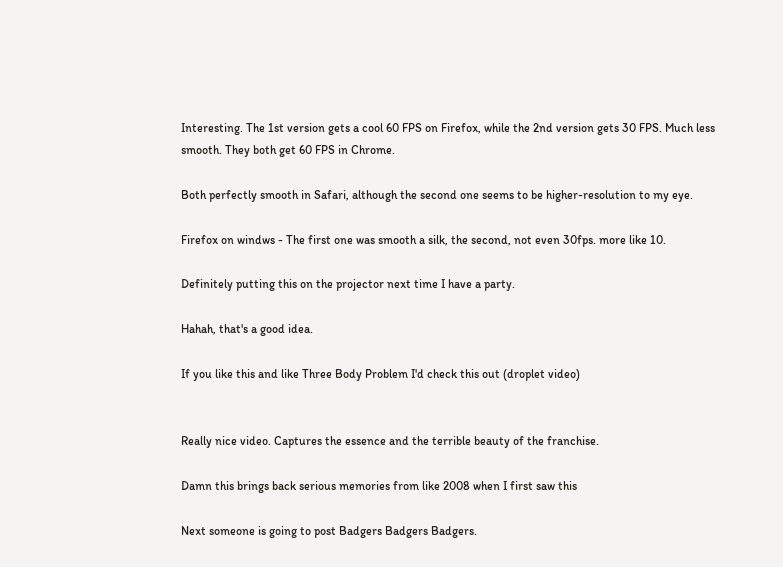Interesting. The 1st version gets a cool 60 FPS on Firefox, while the 2nd version gets 30 FPS. Much less smooth. They both get 60 FPS in Chrome.

Both perfectly smooth in Safari, although the second one seems to be higher-resolution to my eye.

Firefox on windws - The first one was smooth a silk, the second, not even 30fps. more like 10.

Definitely putting this on the projector next time I have a party.

Hahah, that's a good idea.

If you like this and like Three Body Problem I'd check this out (droplet video)


Really nice video. Captures the essence and the terrible beauty of the franchise.

Damn this brings back serious memories from like 2008 when I first saw this

Next someone is going to post Badgers Badgers Badgers.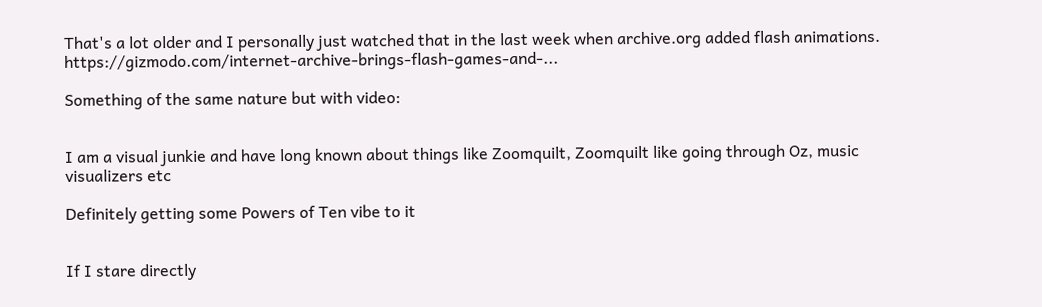That's a lot older and I personally just watched that in the last week when archive.org added flash animations. https://gizmodo.com/internet-archive-brings-flash-games-and-...

Something of the same nature but with video:


I am a visual junkie and have long known about things like Zoomquilt, Zoomquilt like going through Oz, music visualizers etc

Definitely getting some Powers of Ten vibe to it


If I stare directly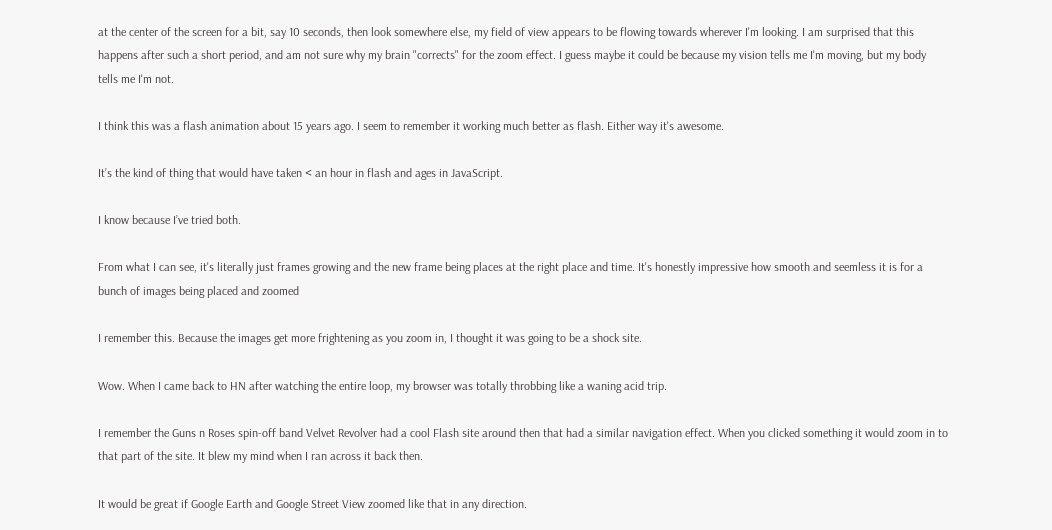at the center of the screen for a bit, say 10 seconds, then look somewhere else, my field of view appears to be flowing towards wherever I'm looking. I am surprised that this happens after such a short period, and am not sure why my brain "corrects" for the zoom effect. I guess maybe it could be because my vision tells me I'm moving, but my body tells me I'm not.

I think this was a flash animation about 15 years ago. I seem to remember it working much better as flash. Either way it's awesome.

It’s the kind of thing that would have taken < an hour in flash and ages in JavaScript.

I know because I’ve tried both.

From what I can see, it's literally just frames growing and the new frame being places at the right place and time. It's honestly impressive how smooth and seemless it is for a bunch of images being placed and zoomed

I remember this. Because the images get more frightening as you zoom in, I thought it was going to be a shock site.

Wow. When I came back to HN after watching the entire loop, my browser was totally throbbing like a waning acid trip.

I remember the Guns n Roses spin-off band Velvet Revolver had a cool Flash site around then that had a similar navigation effect. When you clicked something it would zoom in to that part of the site. It blew my mind when I ran across it back then.

It would be great if Google Earth and Google Street View zoomed like that in any direction.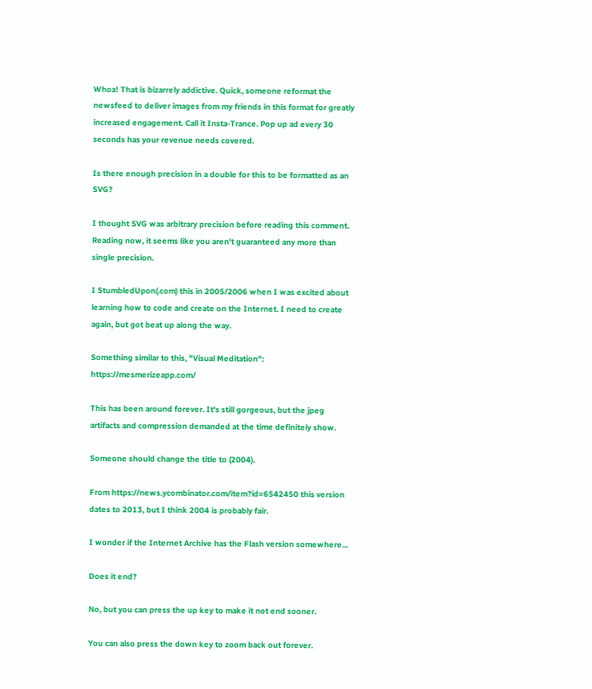Whoa! That is bizarrely addictive. Quick, someone reformat the newsfeed to deliver images from my friends in this format for greatly increased engagement. Call it Insta-Trance. Pop up ad every 30 seconds has your revenue needs covered.

Is there enough precision in a double for this to be formatted as an SVG?

I thought SVG was arbitrary precision before reading this comment. Reading now, it seems like you aren't guaranteed any more than single precision.

I StumbledUpon(.com) this in 2005/2006 when I was excited about learning how to code and create on the Internet. I need to create again, but got beat up along the way.

Something similar to this, "Visual Meditation": https://mesmerizeapp.com/

This has been around forever. It's still gorgeous, but the jpeg artifacts and compression demanded at the time definitely show.

Someone should change the title to (2004).

From https://news.ycombinator.com/item?id=6542450 this version dates to 2013, but I think 2004 is probably fair.

I wonder if the Internet Archive has the Flash version somewhere...

Does it end?

No, but you can press the up key to make it not end sooner.

You can also press the down key to zoom back out forever.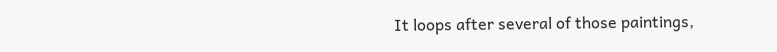It loops after several of those paintings,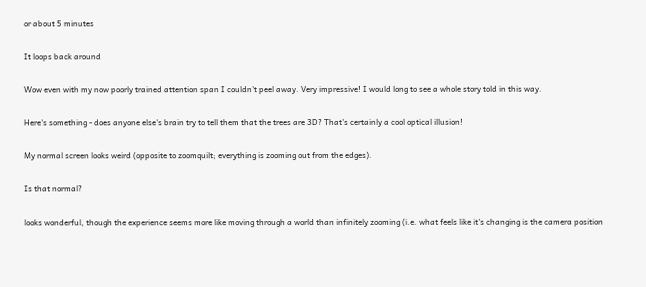or about 5 minutes

It loops back around

Wow even with my now poorly trained attention span I couldn't peel away. Very impressive! I would long to see a whole story told in this way.

Here's something - does anyone else's brain try to tell them that the trees are 3D? That's certainly a cool optical illusion!

My normal screen looks weird (opposite to zoomquilt; everything is zooming out from the edges).

Is that normal?

looks wonderful, though the experience seems more like moving through a world than infinitely zooming (i.e. what feels like it's changing is the camera position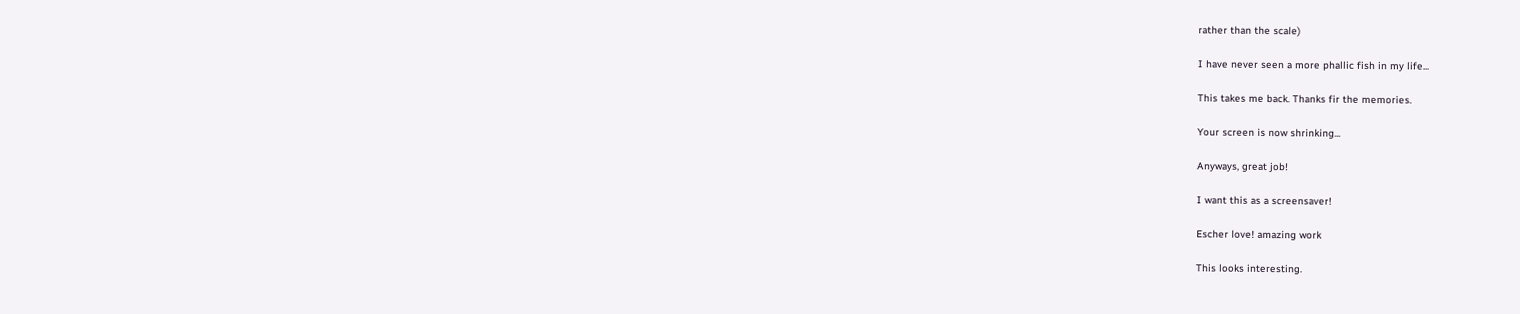rather than the scale)

I have never seen a more phallic fish in my life...

This takes me back. Thanks fir the memories.

Your screen is now shrinking...

Anyways, great job!

I want this as a screensaver!

Escher love! amazing work

This looks interesting.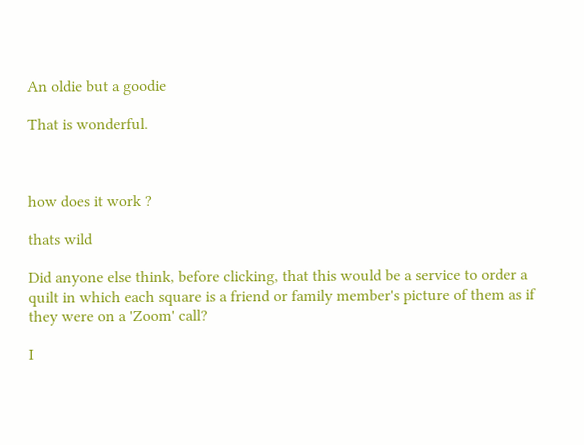An oldie but a goodie

That is wonderful.



how does it work ?

thats wild

Did anyone else think, before clicking, that this would be a service to order a quilt in which each square is a friend or family member's picture of them as if they were on a 'Zoom' call?

I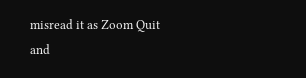misread it as Zoom Quit and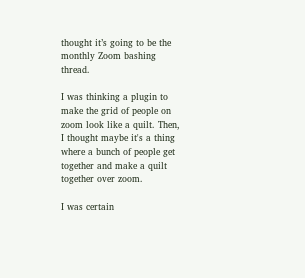thought it’s going to be the monthly Zoom bashing thread.

I was thinking a plugin to make the grid of people on zoom look like a quilt. Then, I thought maybe it's a thing where a bunch of people get together and make a quilt together over zoom.

I was certain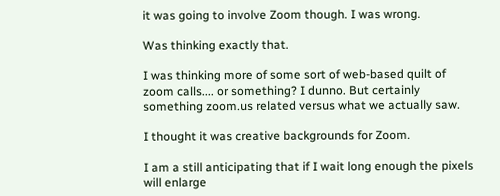it was going to involve Zoom though. I was wrong.

Was thinking exactly that.

I was thinking more of some sort of web-based quilt of zoom calls.... or something? I dunno. But certainly something zoom.us related versus what we actually saw.

I thought it was creative backgrounds for Zoom.

I am a still anticipating that if I wait long enough the pixels will enlarge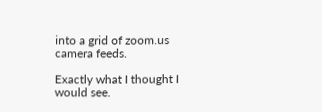into a grid of zoom.us camera feeds.

Exactly what I thought I would see.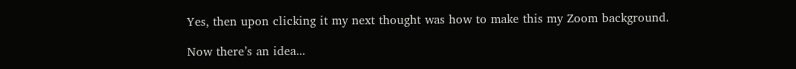Yes, then upon clicking it my next thought was how to make this my Zoom background.

Now there’s an idea...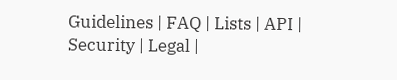Guidelines | FAQ | Lists | API | Security | Legal |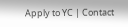Apply to YC | Contact